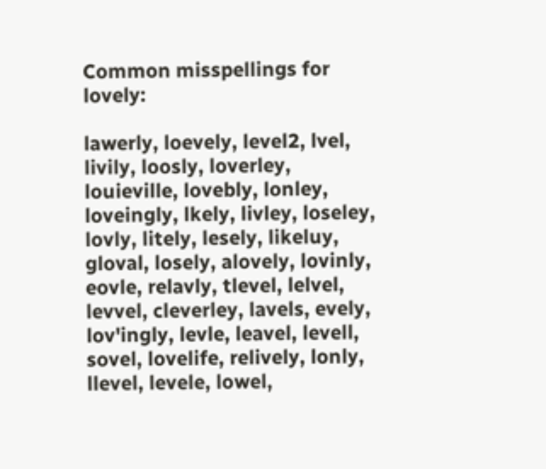Common misspellings for lovely:

lawerly, loevely, level2, lvel, livily, loosly, loverley, louieville, lovebly, lonley, loveingly, lkely, livley, loseley, lovly, litely, lesely, likeluy, gloval, losely, alovely, lovinly, eovle, relavly, tlevel, lelvel, levvel, cleverley, lavels, evely, lov'ingly, levle, leavel, levell, sovel, lovelife, relively, lonly, llevel, levele, lowel,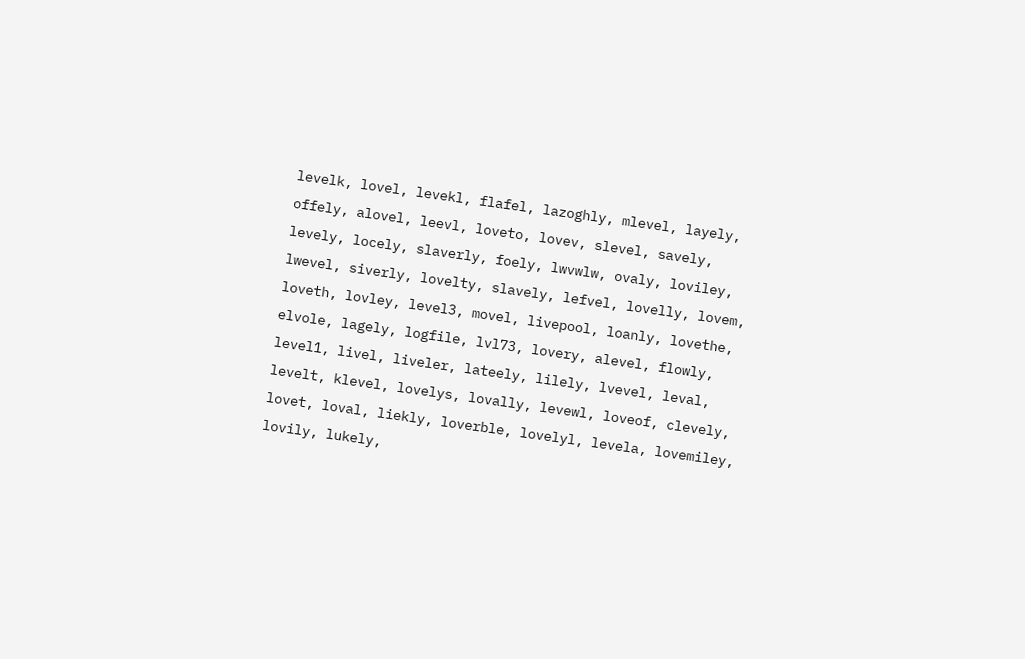levelk, lovel, levekl, flafel, lazoghly, mlevel, layely, offely, alovel, leevl, loveto, lovev, slevel, savely, levely, locely, slaverly, foely, lwvwlw, ovaly, loviley, lwevel, siverly, lovelty, slavely, lefvel, lovelly, lovem, loveth, lovley, level3, movel, livepool, loanly, lovethe, elvole, lagely, logfile, lvl73, lovery, alevel, flowly, level1, livel, liveler, lateely, lilely, lvevel, leval, levelt, klevel, lovelys, lovally, levewl, loveof, clevely, lovet, loval, liekly, loverble, lovelyl, levela, lovemiley, lovily, lukely,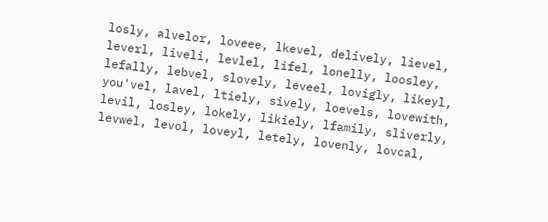losly, alvelor, loveee, lkevel, delively, lievel, leverl, liveli, levlel, lifel, lonelly, loosley, lefally, lebvel, slovely, leveel, lovigly, likeyl, you'vel, lavel, ltiely, sively, loevels, lovewith, levil, losley, lokely, likiely, lfamily, sliverly, levwel, levol, loveyl, letely, lovenly, lovcal,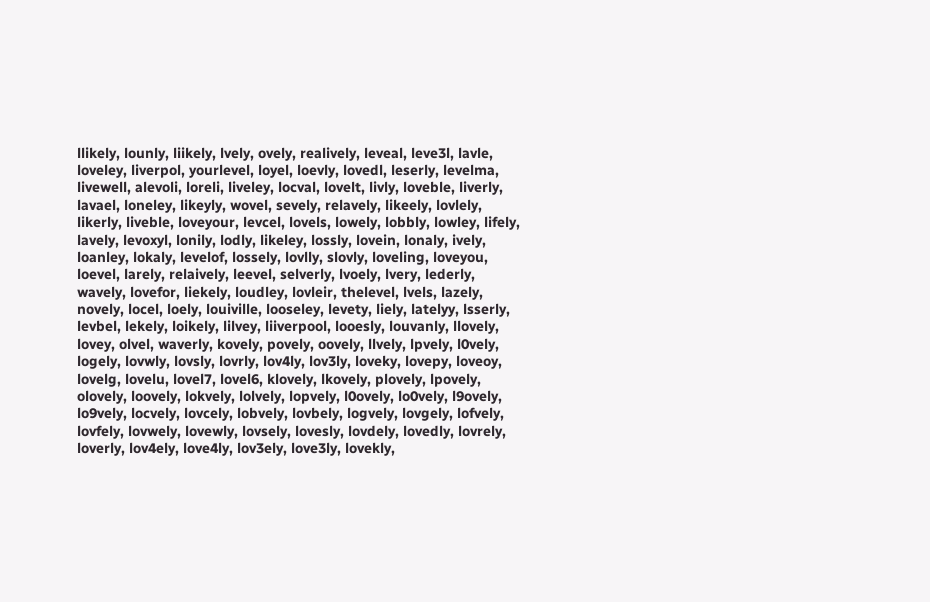llikely, lounly, liikely, lvely, ovely, realively, leveal, leve3l, lavle, loveley, liverpol, yourlevel, loyel, loevly, lovedl, leserly, levelma, livewell, alevoli, loreli, liveley, locval, lovelt, livly, loveble, liverly, lavael, loneley, likeyly, wovel, sevely, relavely, likeely, lovlely, likerly, liveble, loveyour, levcel, lovels, lowely, lobbly, lowley, lifely, lavely, levoxyl, lonily, lodly, likeley, lossly, lovein, lonaly, ively, loanley, lokaly, levelof, lossely, lovlly, slovly, loveling, loveyou, loevel, larely, relaively, leevel, selverly, lvoely, lvery, lederly, wavely, lovefor, liekely, loudley, lovleir, thelevel, lvels, lazely, novely, locel, loely, louiville, looseley, levety, liely, latelyy, lsserly, levbel, lekely, loikely, lilvey, liiverpool, looesly, louvanly, llovely, lovey, olvel, waverly, kovely, povely, oovely, llvely, lpvely, l0vely, logely, lovwly, lovsly, lovrly, lov4ly, lov3ly, loveky, lovepy, loveoy, lovelg, lovelu, lovel7, lovel6, klovely, lkovely, plovely, lpovely, olovely, loovely, lokvely, lolvely, lopvely, l0ovely, lo0vely, l9ovely, lo9vely, locvely, lovcely, lobvely, lovbely, logvely, lovgely, lofvely, lovfely, lovwely, lovewly, lovsely, lovesly, lovdely, lovedly, lovrely, loverly, lov4ely, love4ly, lov3ely, love3ly, lovekly,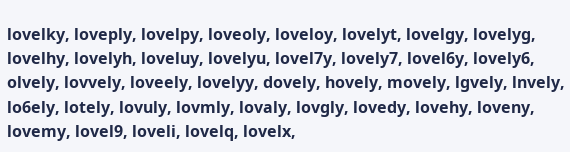lovelky, loveply, lovelpy, loveoly, loveloy, lovelyt, lovelgy, lovelyg, lovelhy, lovelyh, loveluy, lovelyu, lovel7y, lovely7, lovel6y, lovely6, olvely, lovvely, loveely, lovelyy, dovely, hovely, movely, lgvely, lnvely, lo6ely, lotely, lovuly, lovmly, lovaly, lovgly, lovedy, lovehy, loveny, lovemy, lovel9, loveli, lovelq, lovelx,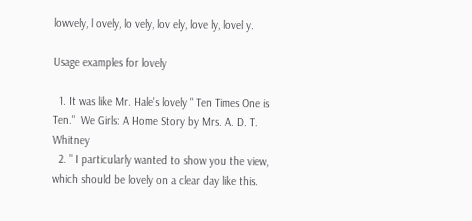lowvely, l ovely, lo vely, lov ely, love ly, lovel y.

Usage examples for lovely

  1. It was like Mr. Hale's lovely " Ten Times One is Ten."  We Girls: A Home Story by Mrs. A. D. T. Whitney
  2. " I particularly wanted to show you the view, which should be lovely on a clear day like this.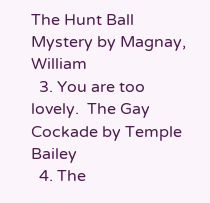The Hunt Ball Mystery by Magnay, William
  3. You are too lovely.  The Gay Cockade by Temple Bailey
  4. The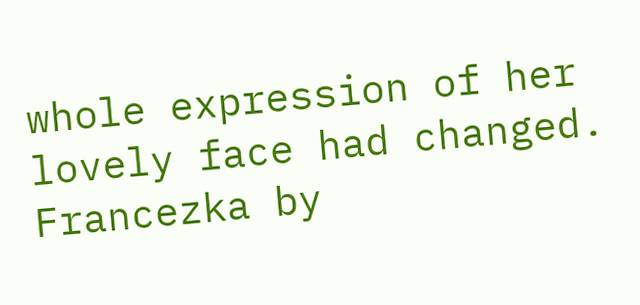whole expression of her lovely face had changed.  Francezka by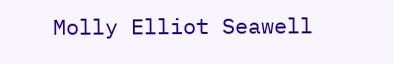Molly Elliot Seawell